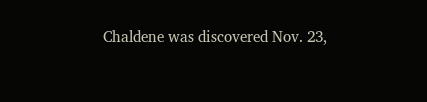Chaldene was discovered Nov. 23,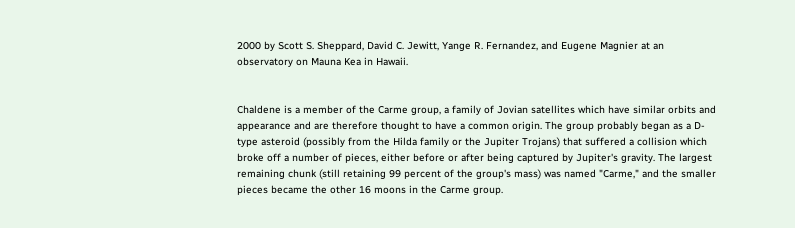2000 by Scott S. Sheppard, David C. Jewitt, Yange R. Fernandez, and Eugene Magnier at an observatory on Mauna Kea in Hawaii.


Chaldene is a member of the Carme group, a family of Jovian satellites which have similar orbits and appearance and are therefore thought to have a common origin. The group probably began as a D-type asteroid (possibly from the Hilda family or the Jupiter Trojans) that suffered a collision which broke off a number of pieces, either before or after being captured by Jupiter's gravity. The largest remaining chunk (still retaining 99 percent of the group's mass) was named "Carme," and the smaller pieces became the other 16 moons in the Carme group.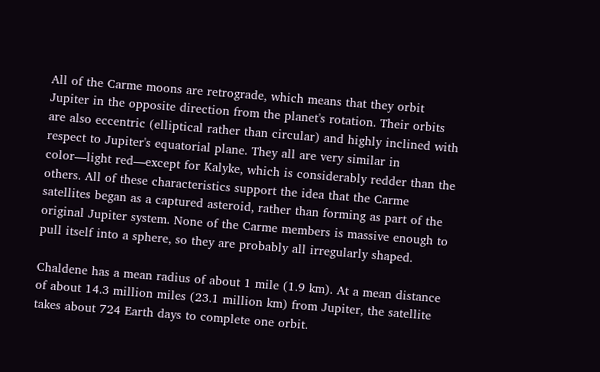All of the Carme moons are retrograde, which means that they orbit Jupiter in the opposite direction from the planet's rotation. Their orbits are also eccentric (elliptical rather than circular) and highly inclined with respect to Jupiter's equatorial plane. They all are very similar in color—light red—except for Kalyke, which is considerably redder than the others. All of these characteristics support the idea that the Carme satellites began as a captured asteroid, rather than forming as part of the original Jupiter system. None of the Carme members is massive enough to pull itself into a sphere, so they are probably all irregularly shaped.

Chaldene has a mean radius of about 1 mile (1.9 km). At a mean distance of about 14.3 million miles (23.1 million km) from Jupiter, the satellite takes about 724 Earth days to complete one orbit.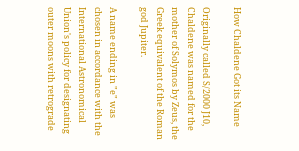How Chaldene Got its Name

Originally called S/2000 J10, Chaldene was named for the mother of Solymos by Zeus, the Greek equivalent of the Roman god Jupiter.

A name ending in "e" was chosen in accordance with the International Astronomical Union's policy for designating outer moons with retrograde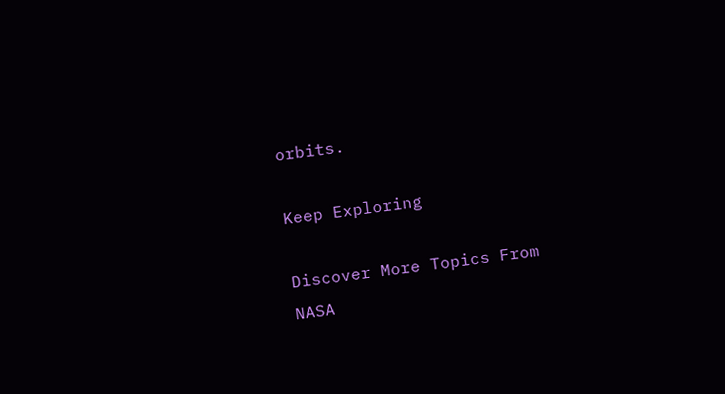orbits.

Keep Exploring

Discover More Topics From NASA